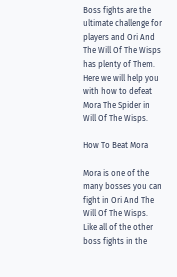Boss fights are the ultimate challenge for players and Ori And The Will Of The Wisps has plenty of Them. Here we will help you with how to defeat Mora The Spider in Will Of The Wisps.

How To Beat Mora

Mora is one of the many bosses you can fight in Ori And The Will Of The Wisps. Like all of the other boss fights in the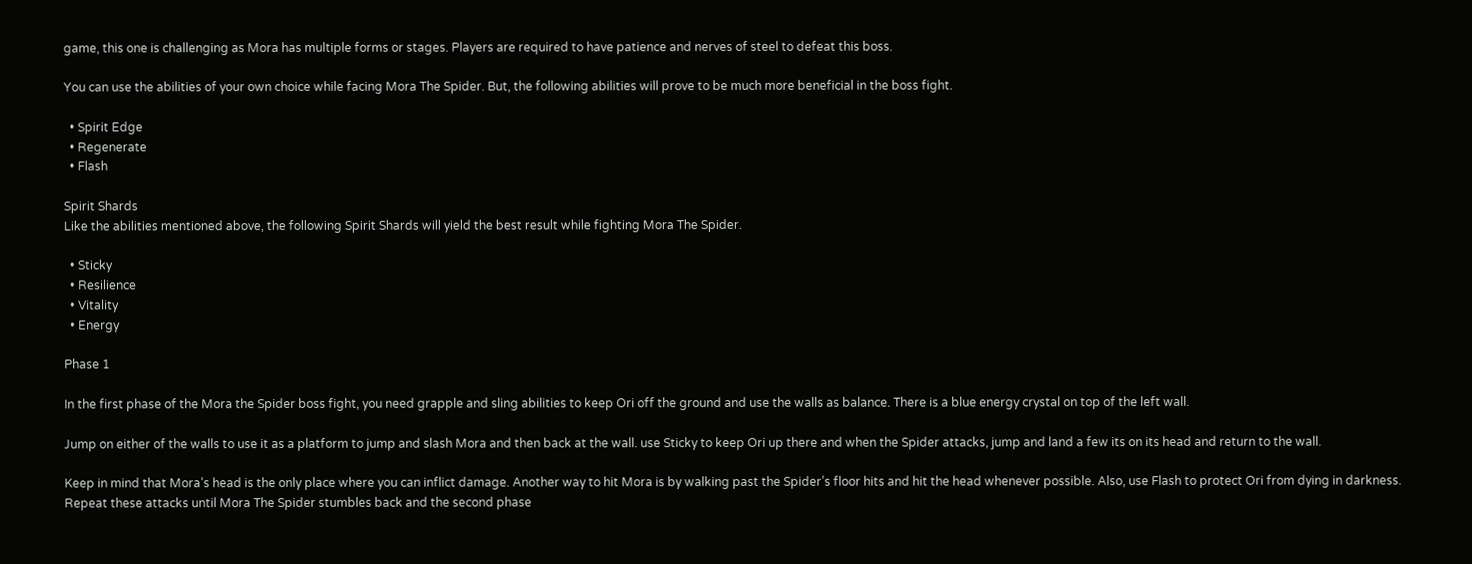game, this one is challenging as Mora has multiple forms or stages. Players are required to have patience and nerves of steel to defeat this boss.

You can use the abilities of your own choice while facing Mora The Spider. But, the following abilities will prove to be much more beneficial in the boss fight.

  • Spirit Edge
  • Regenerate
  • Flash

Spirit Shards
Like the abilities mentioned above, the following Spirit Shards will yield the best result while fighting Mora The Spider.

  • Sticky
  • Resilience
  • Vitality
  • Energy

Phase 1

In the first phase of the Mora the Spider boss fight, you need grapple and sling abilities to keep Ori off the ground and use the walls as balance. There is a blue energy crystal on top of the left wall.

Jump on either of the walls to use it as a platform to jump and slash Mora and then back at the wall. use Sticky to keep Ori up there and when the Spider attacks, jump and land a few its on its head and return to the wall.

Keep in mind that Mora’s head is the only place where you can inflict damage. Another way to hit Mora is by walking past the Spider’s floor hits and hit the head whenever possible. Also, use Flash to protect Ori from dying in darkness. Repeat these attacks until Mora The Spider stumbles back and the second phase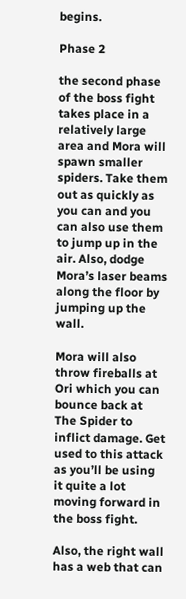begins.

Phase 2

the second phase of the boss fight takes place in a relatively large area and Mora will spawn smaller spiders. Take them out as quickly as you can and you can also use them to jump up in the air. Also, dodge Mora’s laser beams along the floor by jumping up the wall.

Mora will also throw fireballs at Ori which you can bounce back at The Spider to inflict damage. Get used to this attack as you’ll be using it quite a lot moving forward in the boss fight.

Also, the right wall has a web that can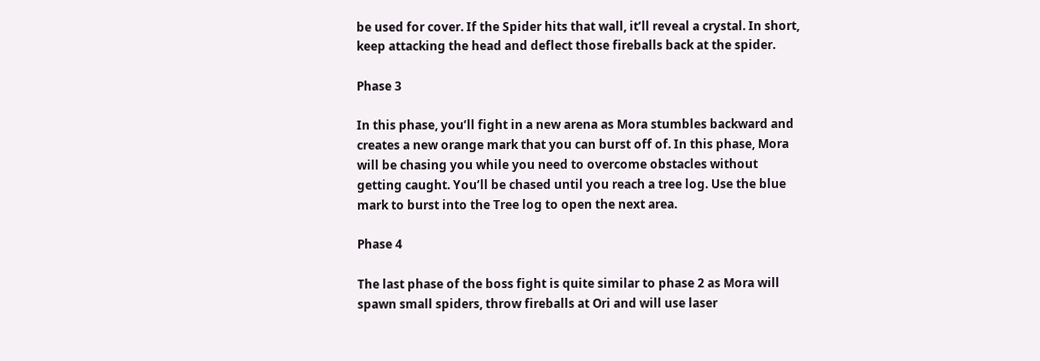be used for cover. If the Spider hits that wall, it’ll reveal a crystal. In short, keep attacking the head and deflect those fireballs back at the spider.

Phase 3

In this phase, you’ll fight in a new arena as Mora stumbles backward and creates a new orange mark that you can burst off of. In this phase, Mora will be chasing you while you need to overcome obstacles without getting caught. You’ll be chased until you reach a tree log. Use the blue mark to burst into the Tree log to open the next area.

Phase 4

The last phase of the boss fight is quite similar to phase 2 as Mora will spawn small spiders, throw fireballs at Ori and will use laser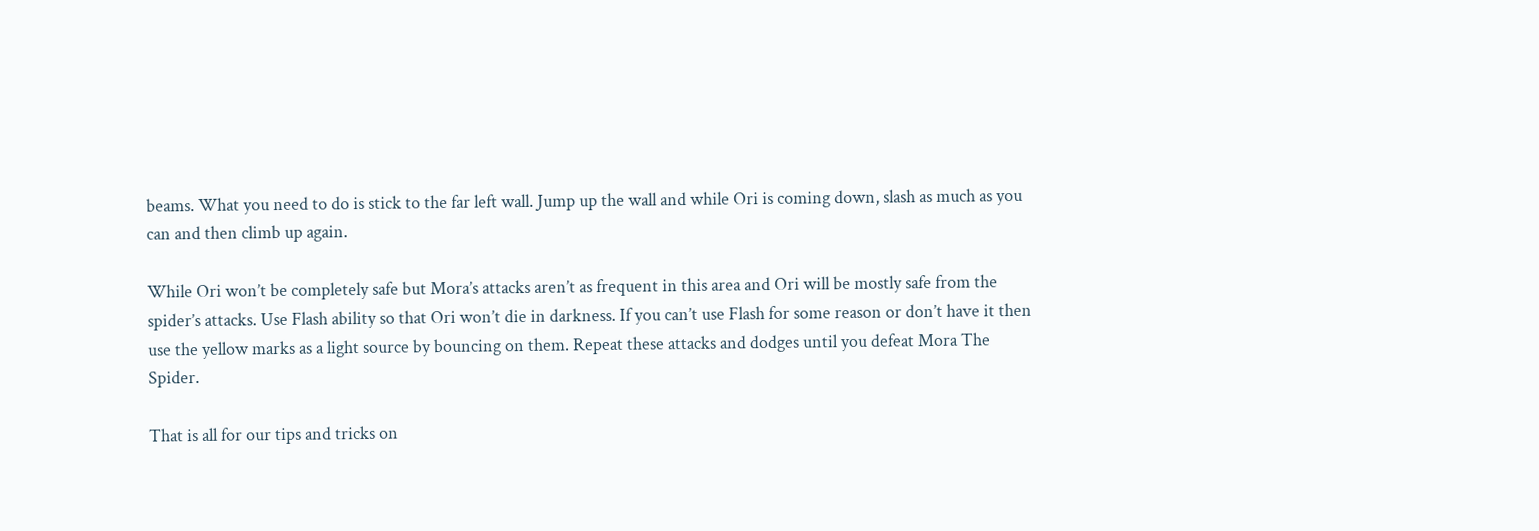beams. What you need to do is stick to the far left wall. Jump up the wall and while Ori is coming down, slash as much as you can and then climb up again.

While Ori won’t be completely safe but Mora’s attacks aren’t as frequent in this area and Ori will be mostly safe from the spider’s attacks. Use Flash ability so that Ori won’t die in darkness. If you can’t use Flash for some reason or don’t have it then use the yellow marks as a light source by bouncing on them. Repeat these attacks and dodges until you defeat Mora The Spider.

That is all for our tips and tricks on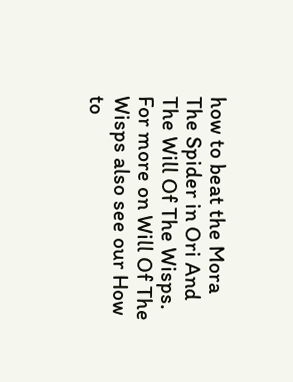how to beat the Mora The Spider in Ori And The Will Of The Wisps. For more on Will Of The Wisps also see our How to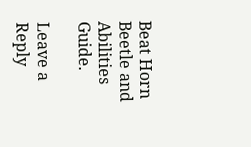Beat Horn Beetle and Abilities Guide.

Leave a Reply